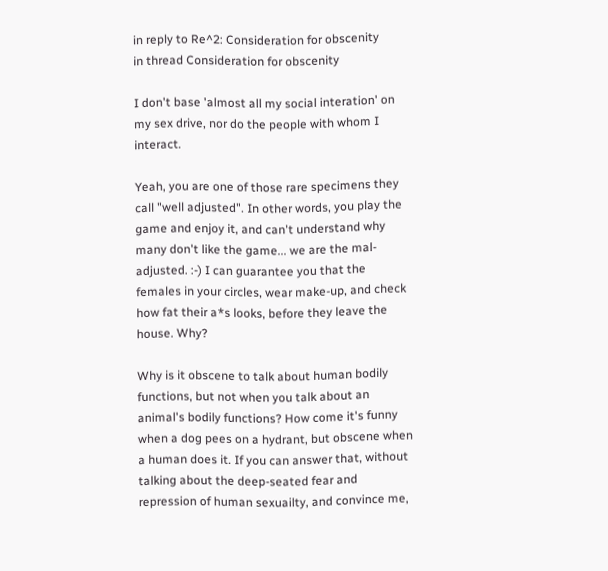in reply to Re^2: Consideration for obscenity
in thread Consideration for obscenity

I don't base 'almost all my social interation' on my sex drive, nor do the people with whom I interact.

Yeah, you are one of those rare specimens they call "well adjusted". In other words, you play the game and enjoy it, and can't understand why many don't like the game... we are the mal-adjusted. :-) I can guarantee you that the females in your circles, wear make-up, and check how fat their a*s looks, before they leave the house. Why?

Why is it obscene to talk about human bodily functions, but not when you talk about an animal's bodily functions? How come it's funny when a dog pees on a hydrant, but obscene when a human does it. If you can answer that, without talking about the deep-seated fear and repression of human sexuailty, and convince me,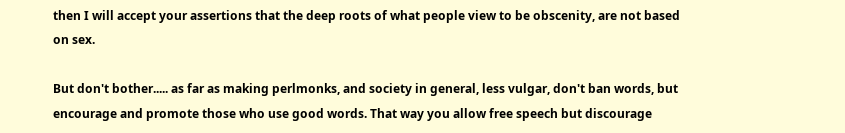then I will accept your assertions that the deep roots of what people view to be obscenity, are not based on sex.

But don't bother..... as far as making perlmonks, and society in general, less vulgar, don't ban words, but encourage and promote those who use good words. That way you allow free speech but discourage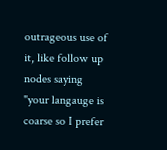outrageous use of it, like follow up nodes saying "your langauge is coarse so I prefer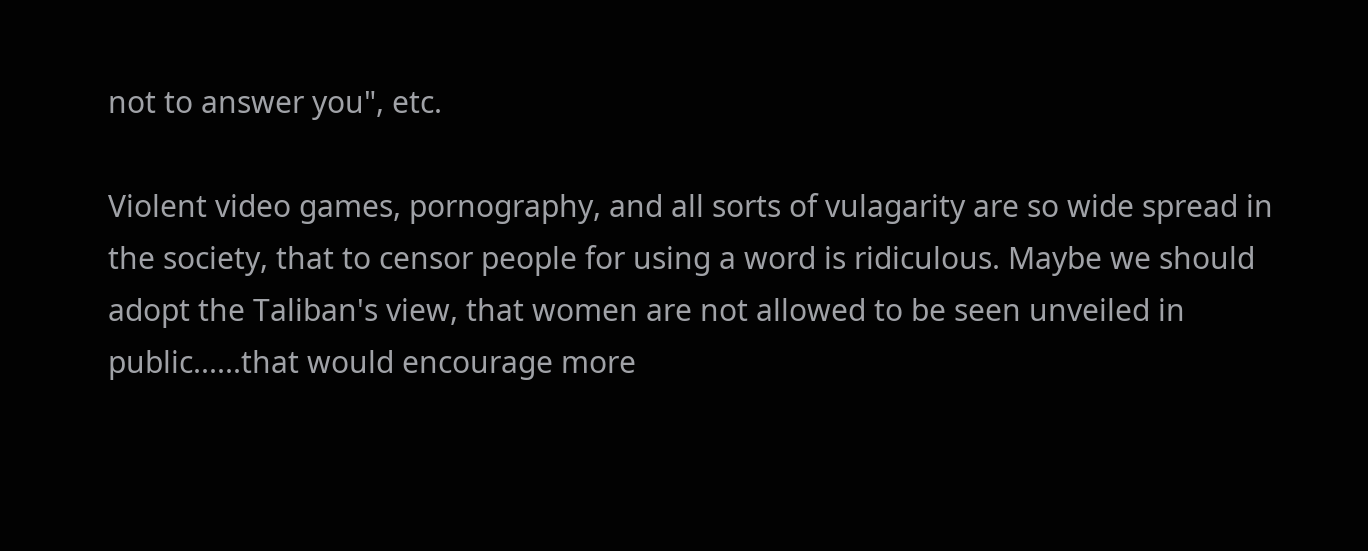not to answer you", etc.

Violent video games, pornography, and all sorts of vulagarity are so wide spread in the society, that to censor people for using a word is ridiculous. Maybe we should adopt the Taliban's view, that women are not allowed to be seen unveiled in public......that would encourage more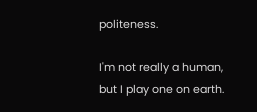politeness.

I'm not really a human, but I play one on earth.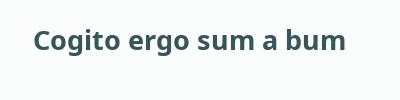Cogito ergo sum a bum